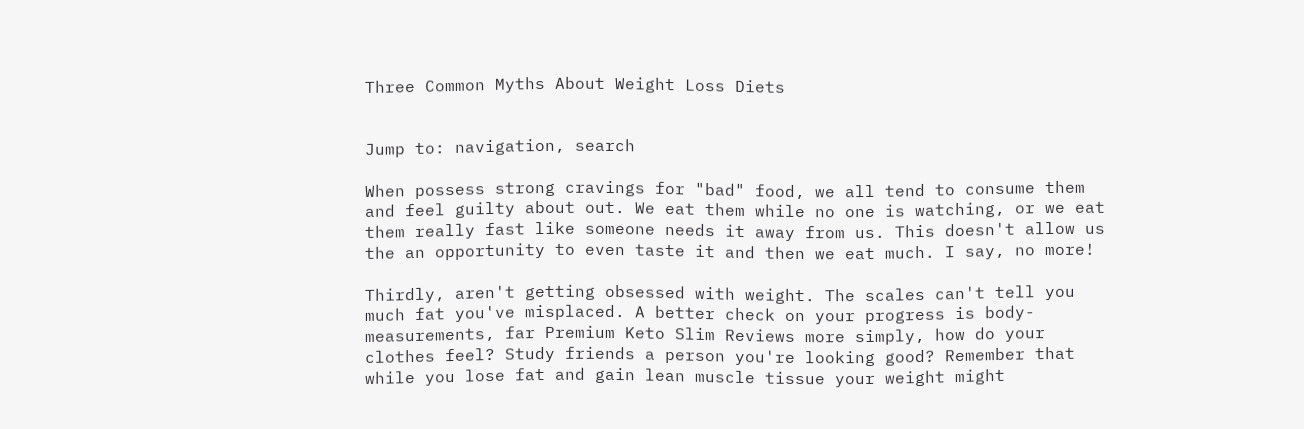Three Common Myths About Weight Loss Diets


Jump to: navigation, search

When possess strong cravings for "bad" food, we all tend to consume them and feel guilty about out. We eat them while no one is watching, or we eat them really fast like someone needs it away from us. This doesn't allow us the an opportunity to even taste it and then we eat much. I say, no more!

Thirdly, aren't getting obsessed with weight. The scales can't tell you much fat you've misplaced. A better check on your progress is body-measurements, far Premium Keto Slim Reviews more simply, how do your clothes feel? Study friends a person you're looking good? Remember that while you lose fat and gain lean muscle tissue your weight might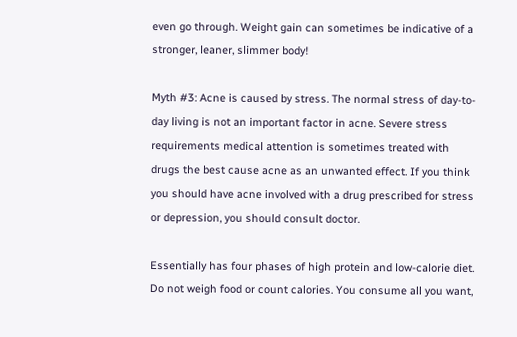even go through. Weight gain can sometimes be indicative of a stronger, leaner, slimmer body!

Myth #3: Acne is caused by stress. The normal stress of day-to-day living is not an important factor in acne. Severe stress requirements medical attention is sometimes treated with drugs the best cause acne as an unwanted effect. If you think you should have acne involved with a drug prescribed for stress or depression, you should consult doctor.

Essentially has four phases of high protein and low-calorie diet. Do not weigh food or count calories. You consume all you want,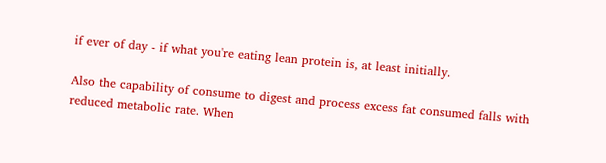if ever of day - if what you're eating lean protein is, at least initially.

Also the capability of consume to digest and process excess fat consumed falls with reduced metabolic rate. When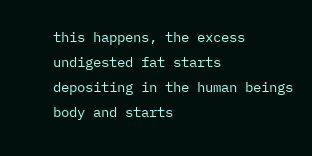this happens, the excess undigested fat starts depositing in the human beings body and starts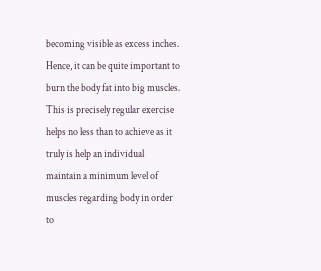becoming visible as excess inches. Hence, it can be quite important to burn the body fat into big muscles. This is precisely regular exercise helps no less than to achieve as it truly is help an individual maintain a minimum level of muscles regarding body in order to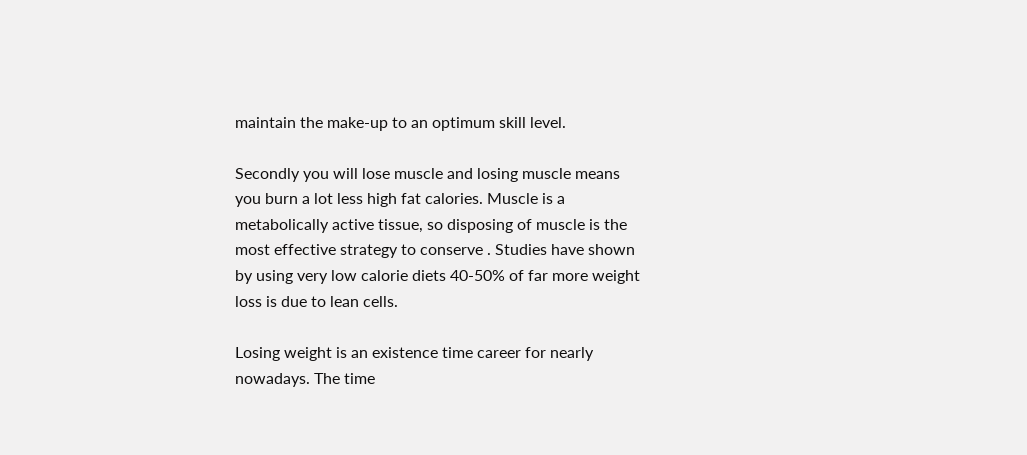maintain the make-up to an optimum skill level.

Secondly you will lose muscle and losing muscle means you burn a lot less high fat calories. Muscle is a metabolically active tissue, so disposing of muscle is the most effective strategy to conserve . Studies have shown by using very low calorie diets 40-50% of far more weight loss is due to lean cells.

Losing weight is an existence time career for nearly nowadays. The time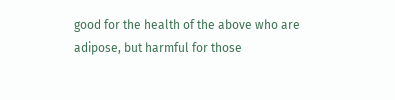good for the health of the above who are adipose, but harmful for those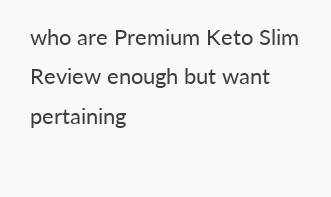who are Premium Keto Slim Review enough but want pertaining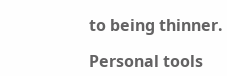to being thinner.

Personal tools